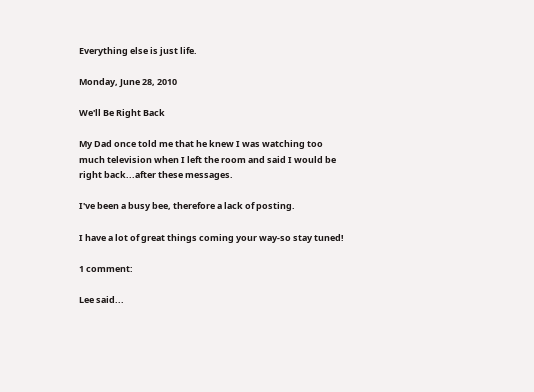Everything else is just life.

Monday, June 28, 2010

We'll Be Right Back

My Dad once told me that he knew I was watching too much television when I left the room and said I would be right back...after these messages.

I've been a busy bee, therefore a lack of posting.

I have a lot of great things coming your way-so stay tuned!

1 comment:

Lee said...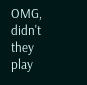OMG, didn't they play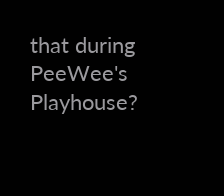that during PeeWee's Playhouse?